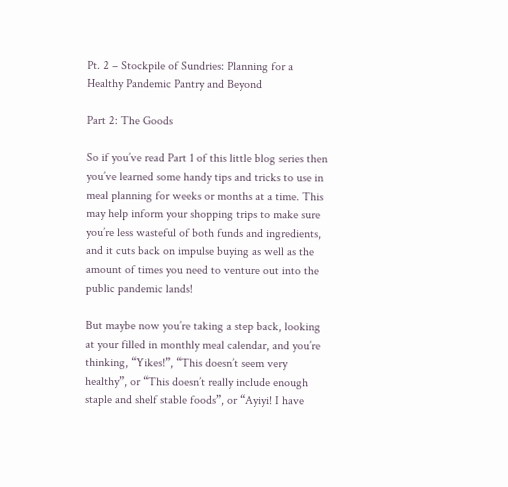Pt. 2 – Stockpile of Sundries: Planning for a Healthy Pandemic Pantry and Beyond

Part 2: The Goods

So if you’ve read Part 1 of this little blog series then you’ve learned some handy tips and tricks to use in meal planning for weeks or months at a time. This may help inform your shopping trips to make sure you’re less wasteful of both funds and ingredients, and it cuts back on impulse buying as well as the amount of times you need to venture out into the public pandemic lands!

But maybe now you’re taking a step back, looking at your filled in monthly meal calendar, and you’re thinking, “Yikes!”, “This doesn’t seem very healthy”, or “This doesn’t really include enough staple and shelf stable foods”, or “Ayiyi! I have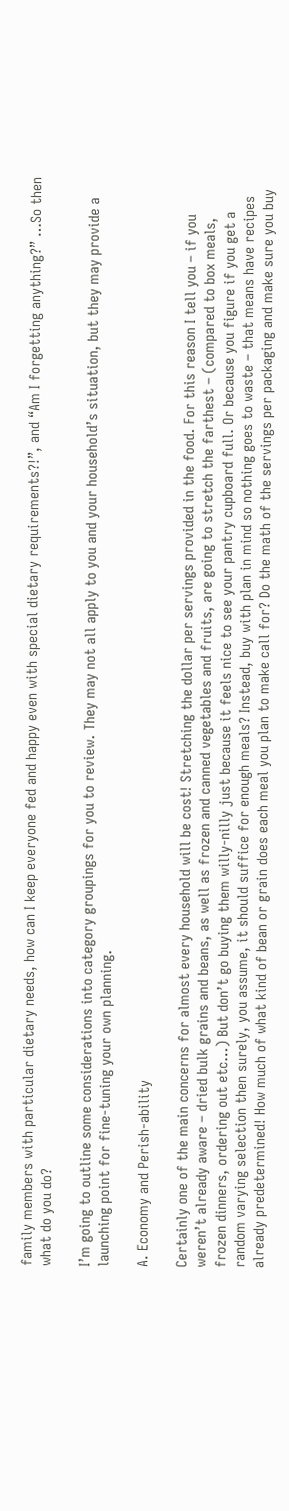family members with particular dietary needs, how can I keep everyone fed and happy even with special dietary requirements?!”, and “Am I forgetting anything?” …So then what do you do?

I’m going to outline some considerations into category groupings for you to review. They may not all apply to you and your household’s situation, but they may provide a launching point for fine-tuning your own planning.

A. Economy and Perish-ability

Certainly one of the main concerns for almost every household will be cost! Stretching the dollar per servings provided in the food. For this reason I tell you – if you weren’t already aware – dried bulk grains and beans, as well as frozen and canned vegetables and fruits, are going to stretch the farthest – (compared to box meals, frozen dinners, ordering out etc…) But don’t go buying them willy-nilly just because it feels nice to see your pantry cupboard full. Or because you figure if you get a random varying selection then surely, you assume, it should suffice for enough meals? Instead, buy with plan in mind so nothing goes to waste – that means have recipes already predetermined! How much of what kind of bean or grain does each meal you plan to make call for? Do the math of the servings per packaging and make sure you buy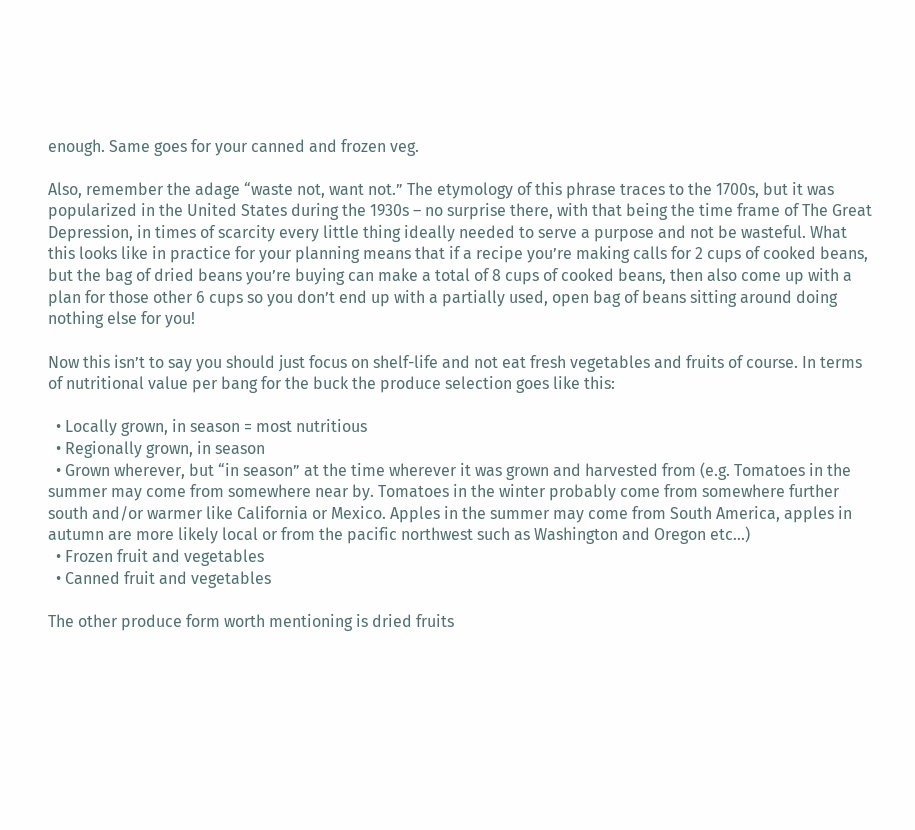enough. Same goes for your canned and frozen veg.

Also, remember the adage “waste not, want not.” The etymology of this phrase traces to the 1700s, but it was popularized in the United States during the 1930s – no surprise there, with that being the time frame of The Great Depression, in times of scarcity every little thing ideally needed to serve a purpose and not be wasteful. What this looks like in practice for your planning means that if a recipe you’re making calls for 2 cups of cooked beans, but the bag of dried beans you’re buying can make a total of 8 cups of cooked beans, then also come up with a plan for those other 6 cups so you don’t end up with a partially used, open bag of beans sitting around doing nothing else for you!

Now this isn’t to say you should just focus on shelf-life and not eat fresh vegetables and fruits of course. In terms of nutritional value per bang for the buck the produce selection goes like this:

  • Locally grown, in season = most nutritious
  • Regionally grown, in season
  • Grown wherever, but “in season” at the time wherever it was grown and harvested from (e.g. Tomatoes in the summer may come from somewhere near by. Tomatoes in the winter probably come from somewhere further south and/or warmer like California or Mexico. Apples in the summer may come from South America, apples in autumn are more likely local or from the pacific northwest such as Washington and Oregon etc…)
  • Frozen fruit and vegetables
  • Canned fruit and vegetables

The other produce form worth mentioning is dried fruits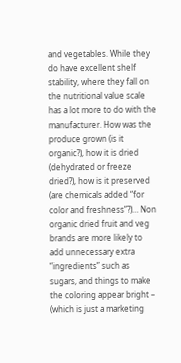and vegetables. While they do have excellent shelf stability, where they fall on the nutritional value scale has a lot more to do with the manufacturer. How was the produce grown (is it organic?), how it is dried (dehydrated or freeze dried?), how is it preserved (are chemicals added “for color and freshness”?)… Non organic dried fruit and veg brands are more likely to add unnecessary extra “ingredients” such as sugars, and things to make the coloring appear bright – (which is just a marketing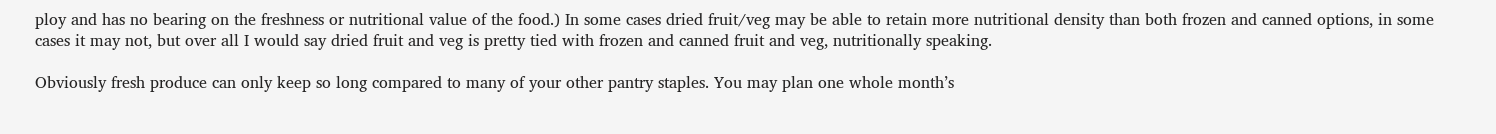ploy and has no bearing on the freshness or nutritional value of the food.) In some cases dried fruit/veg may be able to retain more nutritional density than both frozen and canned options, in some cases it may not, but over all I would say dried fruit and veg is pretty tied with frozen and canned fruit and veg, nutritionally speaking.

Obviously fresh produce can only keep so long compared to many of your other pantry staples. You may plan one whole month’s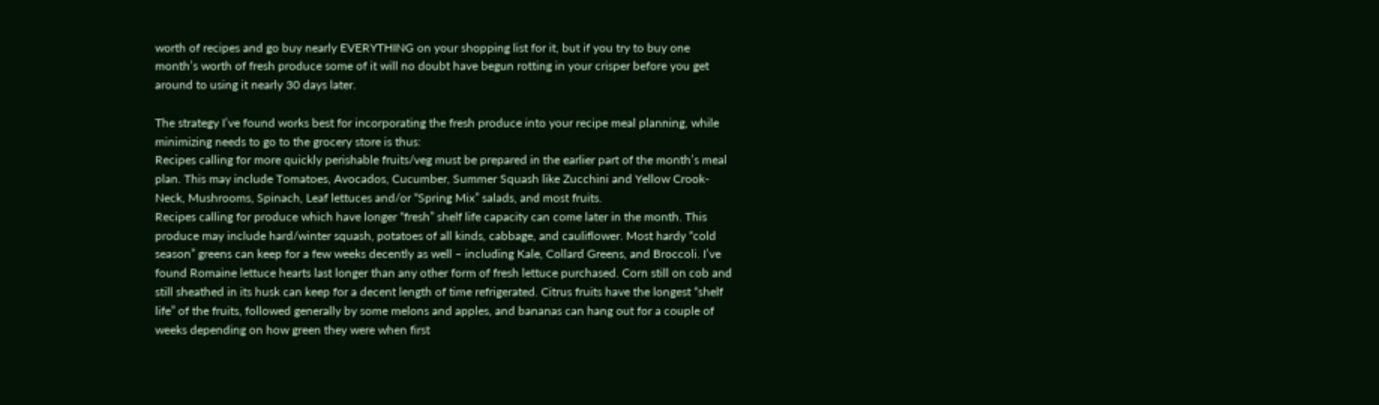worth of recipes and go buy nearly EVERYTHING on your shopping list for it, but if you try to buy one month’s worth of fresh produce some of it will no doubt have begun rotting in your crisper before you get around to using it nearly 30 days later.

The strategy I’ve found works best for incorporating the fresh produce into your recipe meal planning, while minimizing needs to go to the grocery store is thus:
Recipes calling for more quickly perishable fruits/veg must be prepared in the earlier part of the month’s meal plan. This may include Tomatoes, Avocados, Cucumber, Summer Squash like Zucchini and Yellow Crook-Neck, Mushrooms, Spinach, Leaf lettuces and/or “Spring Mix” salads, and most fruits.
Recipes calling for produce which have longer “fresh” shelf life capacity can come later in the month. This produce may include hard/winter squash, potatoes of all kinds, cabbage, and cauliflower. Most hardy “cold season” greens can keep for a few weeks decently as well – including Kale, Collard Greens, and Broccoli. I’ve found Romaine lettuce hearts last longer than any other form of fresh lettuce purchased. Corn still on cob and still sheathed in its husk can keep for a decent length of time refrigerated. Citrus fruits have the longest “shelf life” of the fruits, followed generally by some melons and apples, and bananas can hang out for a couple of weeks depending on how green they were when first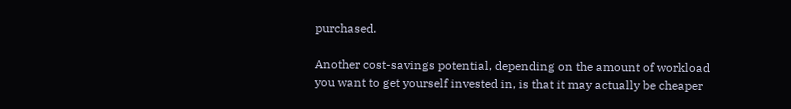purchased.

Another cost-savings potential, depending on the amount of workload you want to get yourself invested in, is that it may actually be cheaper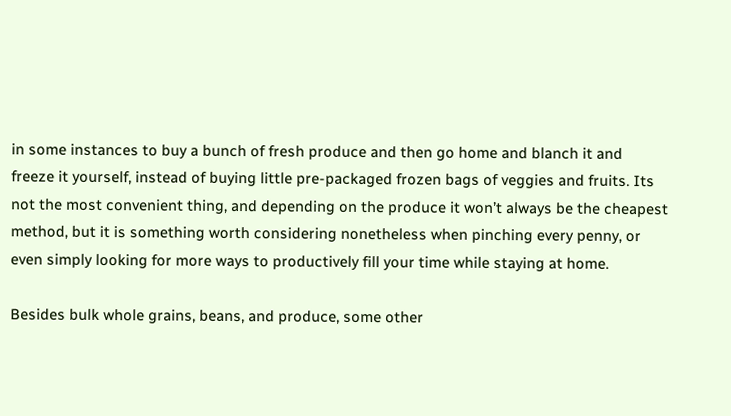in some instances to buy a bunch of fresh produce and then go home and blanch it and freeze it yourself, instead of buying little pre-packaged frozen bags of veggies and fruits. Its not the most convenient thing, and depending on the produce it won’t always be the cheapest method, but it is something worth considering nonetheless when pinching every penny, or even simply looking for more ways to productively fill your time while staying at home.

Besides bulk whole grains, beans, and produce, some other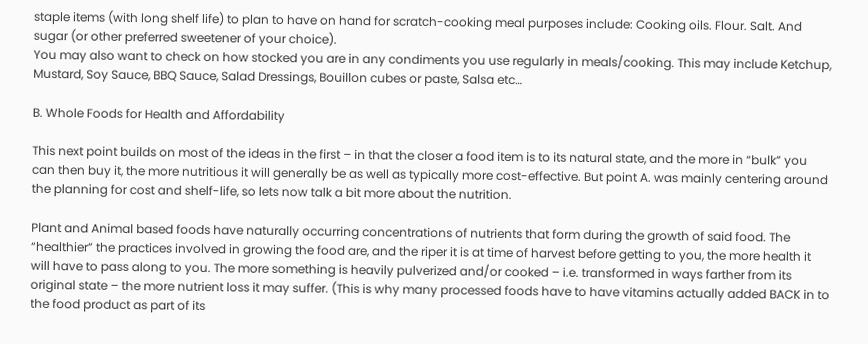staple items (with long shelf life) to plan to have on hand for scratch-cooking meal purposes include: Cooking oils. Flour. Salt. And sugar (or other preferred sweetener of your choice).
You may also want to check on how stocked you are in any condiments you use regularly in meals/cooking. This may include Ketchup, Mustard, Soy Sauce, BBQ Sauce, Salad Dressings, Bouillon cubes or paste, Salsa etc…

B. Whole Foods for Health and Affordability

This next point builds on most of the ideas in the first – in that the closer a food item is to its natural state, and the more in “bulk” you can then buy it, the more nutritious it will generally be as well as typically more cost-effective. But point A. was mainly centering around the planning for cost and shelf-life, so lets now talk a bit more about the nutrition.

Plant and Animal based foods have naturally occurring concentrations of nutrients that form during the growth of said food. The “healthier” the practices involved in growing the food are, and the riper it is at time of harvest before getting to you, the more health it will have to pass along to you. The more something is heavily pulverized and/or cooked – i.e. transformed in ways farther from its original state – the more nutrient loss it may suffer. (This is why many processed foods have to have vitamins actually added BACK in to the food product as part of its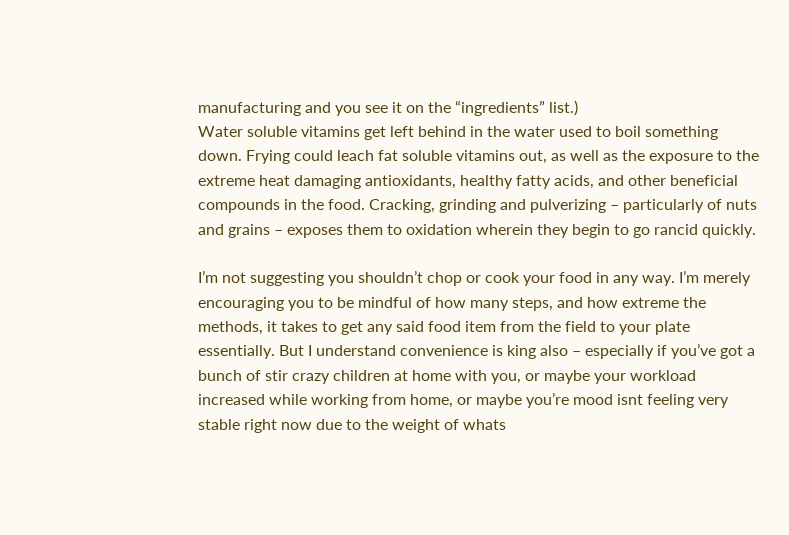manufacturing and you see it on the “ingredients” list.)
Water soluble vitamins get left behind in the water used to boil something down. Frying could leach fat soluble vitamins out, as well as the exposure to the extreme heat damaging antioxidants, healthy fatty acids, and other beneficial compounds in the food. Cracking, grinding and pulverizing – particularly of nuts and grains – exposes them to oxidation wherein they begin to go rancid quickly.

I’m not suggesting you shouldn’t chop or cook your food in any way. I’m merely encouraging you to be mindful of how many steps, and how extreme the methods, it takes to get any said food item from the field to your plate essentially. But I understand convenience is king also – especially if you’ve got a bunch of stir crazy children at home with you, or maybe your workload increased while working from home, or maybe you’re mood isnt feeling very stable right now due to the weight of whats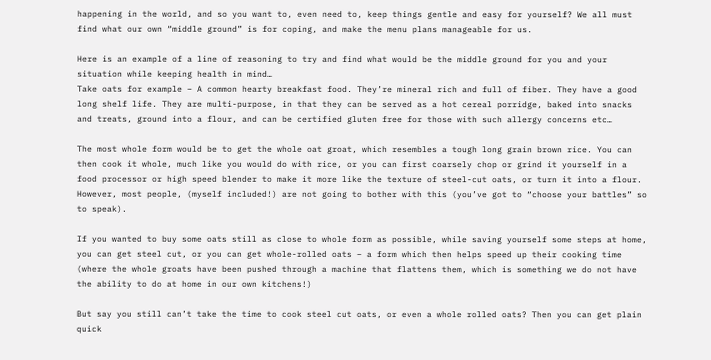happening in the world, and so you want to, even need to, keep things gentle and easy for yourself? We all must find what our own “middle ground” is for coping, and make the menu plans manageable for us.

Here is an example of a line of reasoning to try and find what would be the middle ground for you and your situation while keeping health in mind…
Take oats for example – A common hearty breakfast food. They’re mineral rich and full of fiber. They have a good long shelf life. They are multi-purpose, in that they can be served as a hot cereal porridge, baked into snacks and treats, ground into a flour, and can be certified gluten free for those with such allergy concerns etc…

The most whole form would be to get the whole oat groat, which resembles a tough long grain brown rice. You can then cook it whole, much like you would do with rice, or you can first coarsely chop or grind it yourself in a food processor or high speed blender to make it more like the texture of steel-cut oats, or turn it into a flour. However, most people, (myself included!) are not going to bother with this (you’ve got to “choose your battles” so to speak).

If you wanted to buy some oats still as close to whole form as possible, while saving yourself some steps at home, you can get steel cut, or you can get whole-rolled oats – a form which then helps speed up their cooking time (where the whole groats have been pushed through a machine that flattens them, which is something we do not have the ability to do at home in our own kitchens!)

But say you still can’t take the time to cook steel cut oats, or even a whole rolled oats? Then you can get plain quick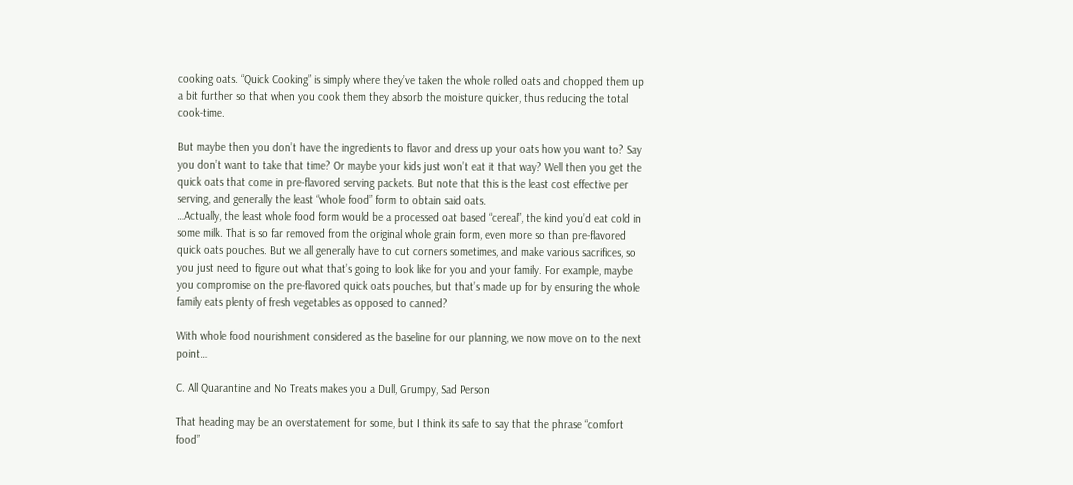cooking oats. “Quick Cooking” is simply where they’ve taken the whole rolled oats and chopped them up a bit further so that when you cook them they absorb the moisture quicker, thus reducing the total cook-time.

But maybe then you don’t have the ingredients to flavor and dress up your oats how you want to? Say you don’t want to take that time? Or maybe your kids just won’t eat it that way? Well then you get the quick oats that come in pre-flavored serving packets. But note that this is the least cost effective per serving, and generally the least “whole food” form to obtain said oats.
…Actually, the least whole food form would be a processed oat based “cereal”, the kind you’d eat cold in some milk. That is so far removed from the original whole grain form, even more so than pre-flavored quick oats pouches. But we all generally have to cut corners sometimes, and make various sacrifices, so you just need to figure out what that’s going to look like for you and your family. For example, maybe you compromise on the pre-flavored quick oats pouches, but that’s made up for by ensuring the whole family eats plenty of fresh vegetables as opposed to canned?

With whole food nourishment considered as the baseline for our planning, we now move on to the next point…

C. All Quarantine and No Treats makes you a Dull, Grumpy, Sad Person

That heading may be an overstatement for some, but I think its safe to say that the phrase “comfort food”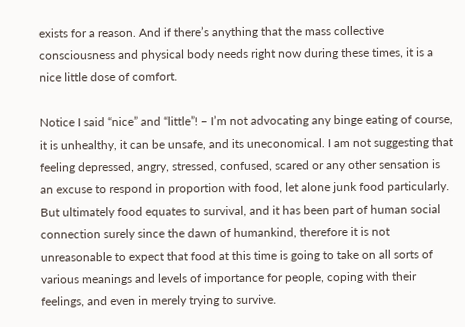exists for a reason. And if there’s anything that the mass collective consciousness and physical body needs right now during these times, it is a nice little dose of comfort.

Notice I said “nice” and “little”! – I’m not advocating any binge eating of course, it is unhealthy, it can be unsafe, and its uneconomical. I am not suggesting that feeling depressed, angry, stressed, confused, scared or any other sensation is an excuse to respond in proportion with food, let alone junk food particularly. But ultimately food equates to survival, and it has been part of human social connection surely since the dawn of humankind, therefore it is not unreasonable to expect that food at this time is going to take on all sorts of various meanings and levels of importance for people, coping with their feelings, and even in merely trying to survive.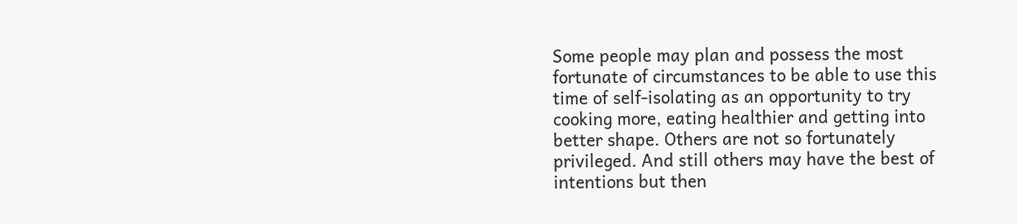Some people may plan and possess the most fortunate of circumstances to be able to use this time of self-isolating as an opportunity to try cooking more, eating healthier and getting into better shape. Others are not so fortunately privileged. And still others may have the best of intentions but then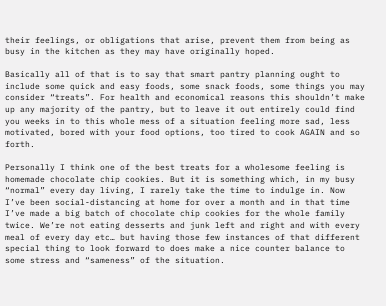their feelings, or obligations that arise, prevent them from being as busy in the kitchen as they may have originally hoped.

Basically all of that is to say that smart pantry planning ought to include some quick and easy foods, some snack foods, some things you may consider “treats”. For health and economical reasons this shouldn’t make up any majority of the pantry, but to leave it out entirely could find you weeks in to this whole mess of a situation feeling more sad, less motivated, bored with your food options, too tired to cook AGAIN and so forth.

Personally I think one of the best treats for a wholesome feeling is homemade chocolate chip cookies. But it is something which, in my busy “normal” every day living, I rarely take the time to indulge in. Now I’ve been social-distancing at home for over a month and in that time I’ve made a big batch of chocolate chip cookies for the whole family twice. We’re not eating desserts and junk left and right and with every meal of every day etc… but having those few instances of that different special thing to look forward to does make a nice counter balance to some stress and “sameness” of the situation.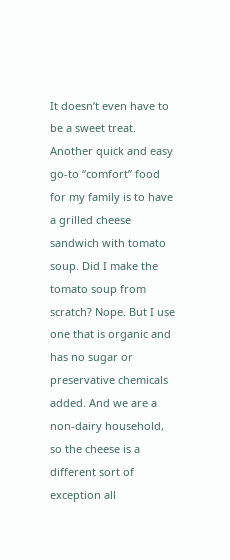It doesn’t even have to be a sweet treat. Another quick and easy go-to “comfort” food for my family is to have a grilled cheese sandwich with tomato soup. Did I make the tomato soup from scratch? Nope. But I use one that is organic and has no sugar or preservative chemicals added. And we are a non-dairy household, so the cheese is a different sort of exception all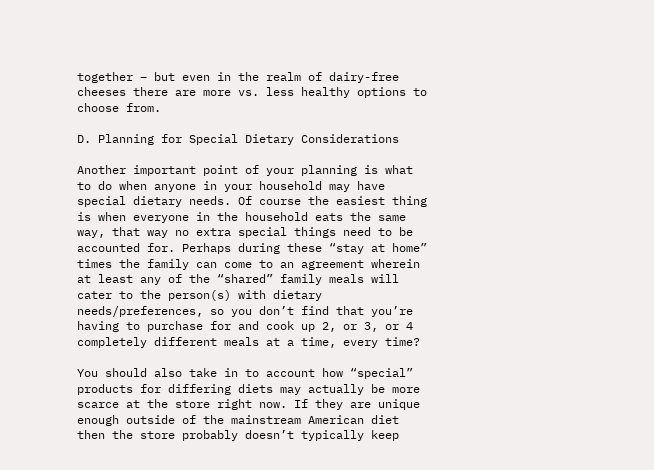together – but even in the realm of dairy-free cheeses there are more vs. less healthy options to choose from.

D. Planning for Special Dietary Considerations

Another important point of your planning is what to do when anyone in your household may have special dietary needs. Of course the easiest thing is when everyone in the household eats the same way, that way no extra special things need to be accounted for. Perhaps during these “stay at home” times the family can come to an agreement wherein at least any of the “shared” family meals will cater to the person(s) with dietary needs/preferences, so you don’t find that you’re having to purchase for and cook up 2, or 3, or 4 completely different meals at a time, every time?

You should also take in to account how “special” products for differing diets may actually be more scarce at the store right now. If they are unique enough outside of the mainstream American diet then the store probably doesn’t typically keep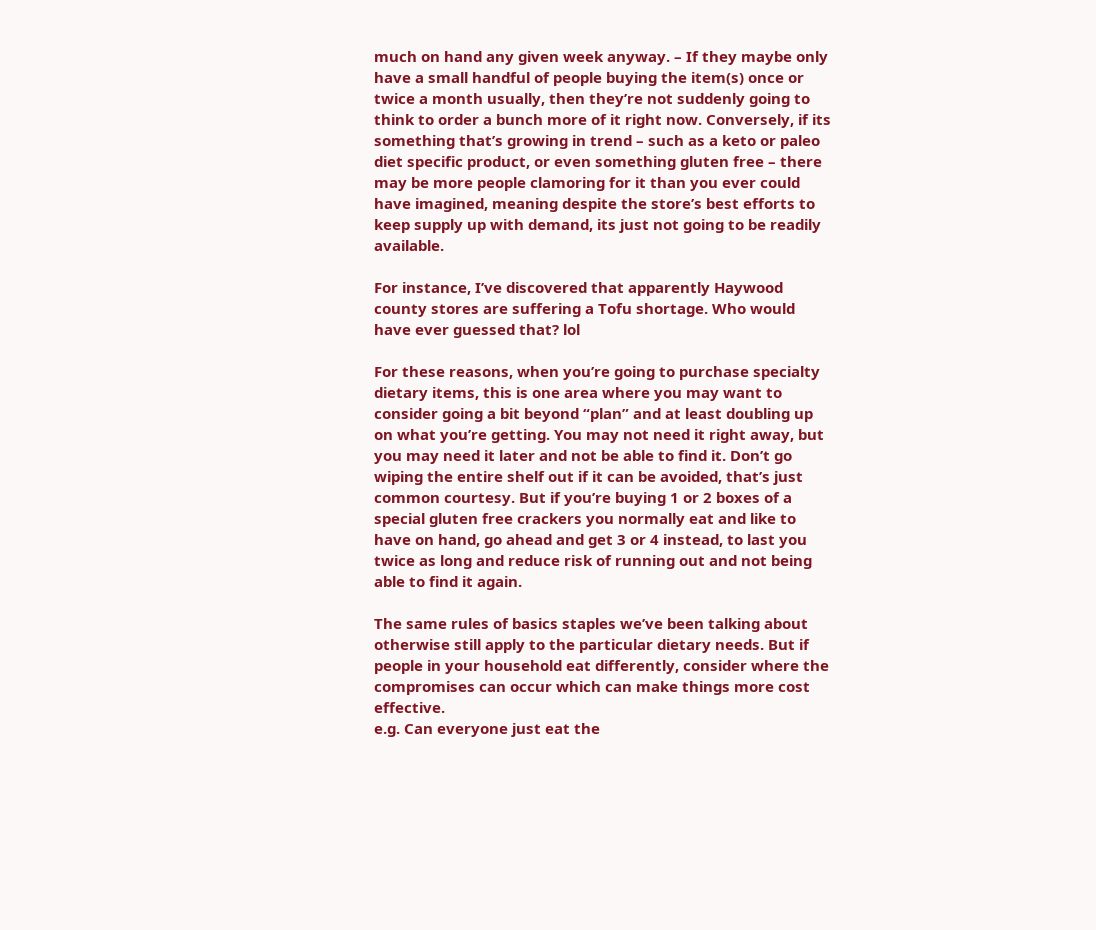much on hand any given week anyway. – If they maybe only have a small handful of people buying the item(s) once or twice a month usually, then they’re not suddenly going to think to order a bunch more of it right now. Conversely, if its something that’s growing in trend – such as a keto or paleo diet specific product, or even something gluten free – there may be more people clamoring for it than you ever could have imagined, meaning despite the store’s best efforts to keep supply up with demand, its just not going to be readily available.

For instance, I’ve discovered that apparently Haywood county stores are suffering a Tofu shortage. Who would have ever guessed that? lol

For these reasons, when you’re going to purchase specialty dietary items, this is one area where you may want to consider going a bit beyond “plan” and at least doubling up on what you’re getting. You may not need it right away, but you may need it later and not be able to find it. Don’t go wiping the entire shelf out if it can be avoided, that’s just common courtesy. But if you’re buying 1 or 2 boxes of a special gluten free crackers you normally eat and like to have on hand, go ahead and get 3 or 4 instead, to last you twice as long and reduce risk of running out and not being able to find it again.

The same rules of basics staples we’ve been talking about otherwise still apply to the particular dietary needs. But if people in your household eat differently, consider where the compromises can occur which can make things more cost effective.
e.g. Can everyone just eat the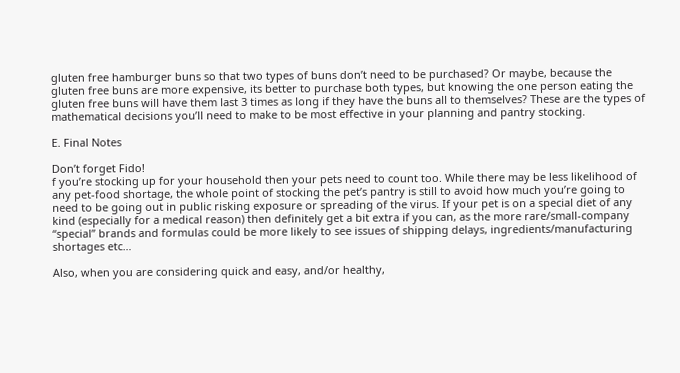gluten free hamburger buns so that two types of buns don’t need to be purchased? Or maybe, because the gluten free buns are more expensive, its better to purchase both types, but knowing the one person eating the gluten free buns will have them last 3 times as long if they have the buns all to themselves? These are the types of mathematical decisions you’ll need to make to be most effective in your planning and pantry stocking.

E. Final Notes

Don’t forget Fido!
f you’re stocking up for your household then your pets need to count too. While there may be less likelihood of any pet-food shortage, the whole point of stocking the pet’s pantry is still to avoid how much you’re going to need to be going out in public risking exposure or spreading of the virus. If your pet is on a special diet of any kind (especially for a medical reason) then definitely get a bit extra if you can, as the more rare/small-company “special” brands and formulas could be more likely to see issues of shipping delays, ingredients/manufacturing shortages etc…

Also, when you are considering quick and easy, and/or healthy,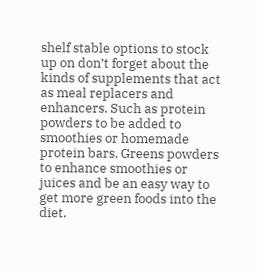shelf stable options to stock up on don’t forget about the kinds of supplements that act as meal replacers and enhancers. Such as protein powders to be added to smoothies or homemade protein bars. Greens powders to enhance smoothies or juices and be an easy way to get more green foods into the diet.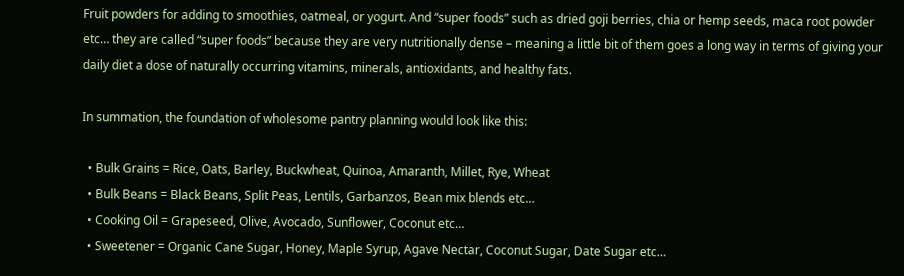Fruit powders for adding to smoothies, oatmeal, or yogurt. And “super foods” such as dried goji berries, chia or hemp seeds, maca root powder etc… they are called “super foods” because they are very nutritionally dense – meaning a little bit of them goes a long way in terms of giving your daily diet a dose of naturally occurring vitamins, minerals, antioxidants, and healthy fats.

In summation, the foundation of wholesome pantry planning would look like this:

  • Bulk Grains = Rice, Oats, Barley, Buckwheat, Quinoa, Amaranth, Millet, Rye, Wheat
  • Bulk Beans = Black Beans, Split Peas, Lentils, Garbanzos, Bean mix blends etc…
  • Cooking Oil = Grapeseed, Olive, Avocado, Sunflower, Coconut etc…
  • Sweetener = Organic Cane Sugar, Honey, Maple Syrup, Agave Nectar, Coconut Sugar, Date Sugar etc…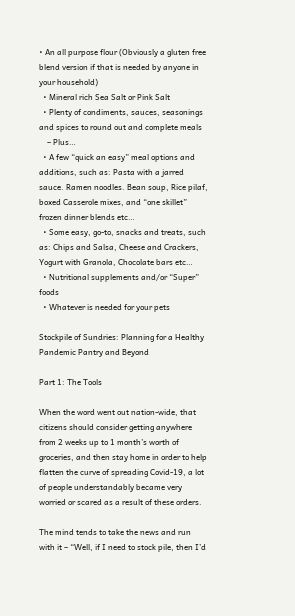• An all purpose flour (Obviously a gluten free blend version if that is needed by anyone in your household)
  • Mineral rich Sea Salt or Pink Salt
  • Plenty of condiments, sauces, seasonings and spices to round out and complete meals
    – Plus…
  • A few “quick an easy” meal options and additions, such as: Pasta with a jarred sauce. Ramen noodles. Bean soup, Rice pilaf, boxed Casserole mixes, and “one skillet” frozen dinner blends etc…
  • Some easy, go-to, snacks and treats, such as: Chips and Salsa, Cheese and Crackers, Yogurt with Granola, Chocolate bars etc…
  • Nutritional supplements and/or “Super” foods
  • Whatever is needed for your pets

Stockpile of Sundries: Planning for a Healthy Pandemic Pantry and Beyond

Part 1: The Tools

When the word went out nation-wide, that citizens should consider getting anywhere from 2 weeks up to 1 month’s worth of groceries, and then stay home in order to help flatten the curve of spreading Covid-19, a lot of people understandably became very worried or scared as a result of these orders.

The mind tends to take the news and run with it – “Well, if I need to stock pile, then I’d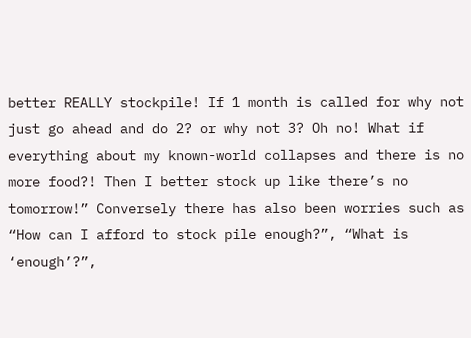better REALLY stockpile! If 1 month is called for why not just go ahead and do 2? or why not 3? Oh no! What if everything about my known-world collapses and there is no more food?! Then I better stock up like there’s no tomorrow!” Conversely there has also been worries such as “How can I afford to stock pile enough?”, “What is ‘enough’?”,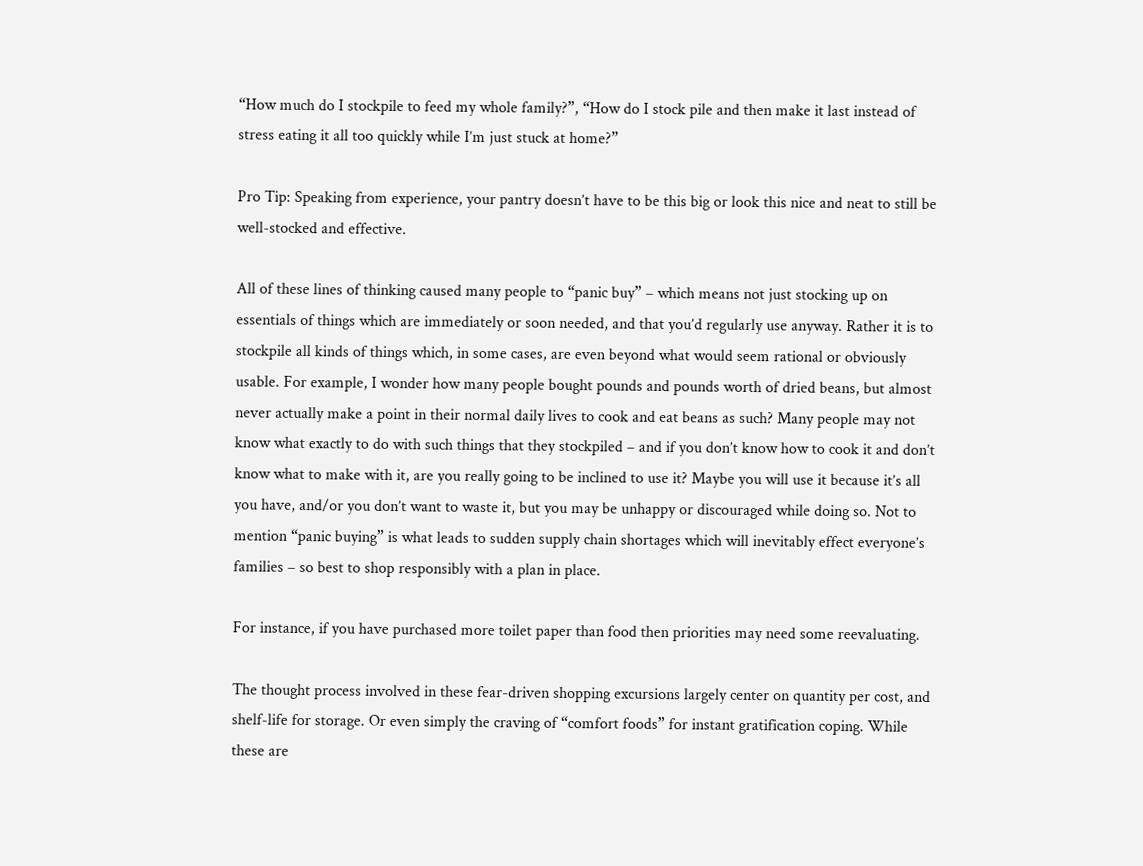“How much do I stockpile to feed my whole family?”, “How do I stock pile and then make it last instead of stress eating it all too quickly while I’m just stuck at home?”

Pro Tip: Speaking from experience, your pantry doesn’t have to be this big or look this nice and neat to still be well-stocked and effective.

All of these lines of thinking caused many people to “panic buy” – which means not just stocking up on essentials of things which are immediately or soon needed, and that you’d regularly use anyway. Rather it is to stockpile all kinds of things which, in some cases, are even beyond what would seem rational or obviously usable. For example, I wonder how many people bought pounds and pounds worth of dried beans, but almost never actually make a point in their normal daily lives to cook and eat beans as such? Many people may not know what exactly to do with such things that they stockpiled – and if you don’t know how to cook it and don’t know what to make with it, are you really going to be inclined to use it? Maybe you will use it because it’s all you have, and/or you don’t want to waste it, but you may be unhappy or discouraged while doing so. Not to mention “panic buying” is what leads to sudden supply chain shortages which will inevitably effect everyone’s families – so best to shop responsibly with a plan in place.

For instance, if you have purchased more toilet paper than food then priorities may need some reevaluating.

The thought process involved in these fear-driven shopping excursions largely center on quantity per cost, and shelf-life for storage. Or even simply the craving of “comfort foods” for instant gratification coping. While these are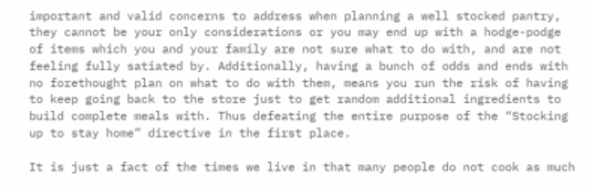important and valid concerns to address when planning a well stocked pantry, they cannot be your only considerations or you may end up with a hodge-podge of items which you and your family are not sure what to do with, and are not feeling fully satiated by. Additionally, having a bunch of odds and ends with no forethought plan on what to do with them, means you run the risk of having to keep going back to the store just to get random additional ingredients to build complete meals with. Thus defeating the entire purpose of the “Stocking up to stay home” directive in the first place.

It is just a fact of the times we live in that many people do not cook as much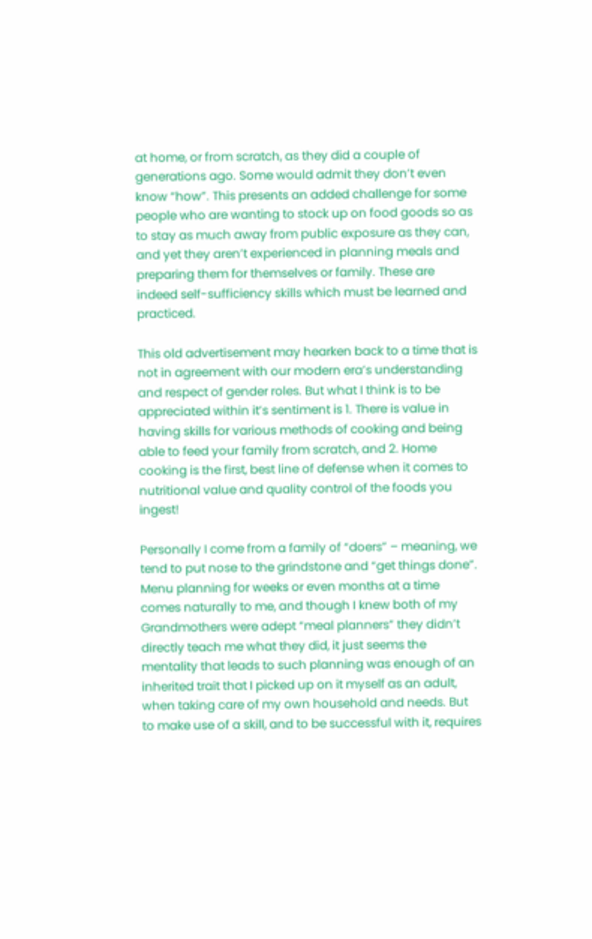at home, or from scratch, as they did a couple of generations ago. Some would admit they don’t even know “how”. This presents an added challenge for some people who are wanting to stock up on food goods so as to stay as much away from public exposure as they can, and yet they aren’t experienced in planning meals and preparing them for themselves or family. These are indeed self-sufficiency skills which must be learned and practiced.

This old advertisement may hearken back to a time that is not in agreement with our modern era’s understanding and respect of gender roles. But what I think is to be appreciated within it’s sentiment is 1. There is value in having skills for various methods of cooking and being able to feed your family from scratch, and 2. Home cooking is the first, best line of defense when it comes to nutritional value and quality control of the foods you ingest!

Personally I come from a family of “doers” – meaning, we tend to put nose to the grindstone and “get things done”. Menu planning for weeks or even months at a time comes naturally to me, and though I knew both of my Grandmothers were adept “meal planners” they didn’t directly teach me what they did, it just seems the mentality that leads to such planning was enough of an inherited trait that I picked up on it myself as an adult, when taking care of my own household and needs. But to make use of a skill, and to be successful with it, requires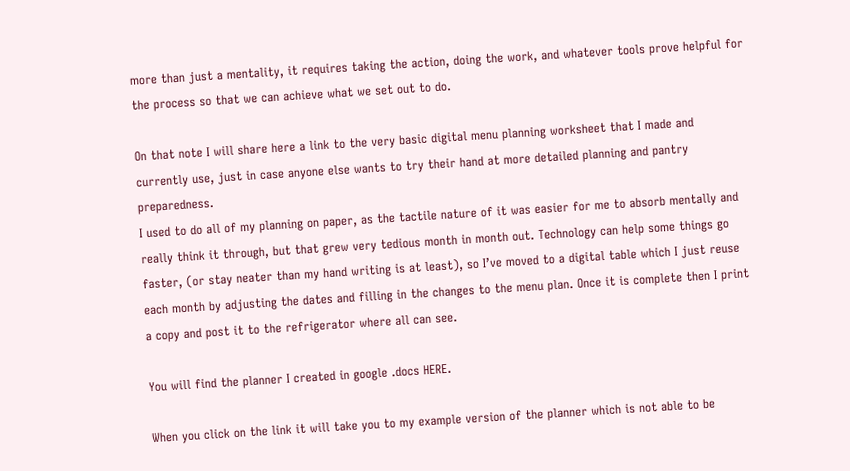more than just a mentality, it requires taking the action, doing the work, and whatever tools prove helpful for the process so that we can achieve what we set out to do.

On that note I will share here a link to the very basic digital menu planning worksheet that I made and currently use, just in case anyone else wants to try their hand at more detailed planning and pantry preparedness.
I used to do all of my planning on paper, as the tactile nature of it was easier for me to absorb mentally and really think it through, but that grew very tedious month in month out. Technology can help some things go faster, (or stay neater than my hand writing is at least), so I’ve moved to a digital table which I just reuse each month by adjusting the dates and filling in the changes to the menu plan. Once it is complete then I print a copy and post it to the refrigerator where all can see.

You will find the planner I created in google .docs HERE.

When you click on the link it will take you to my example version of the planner which is not able to be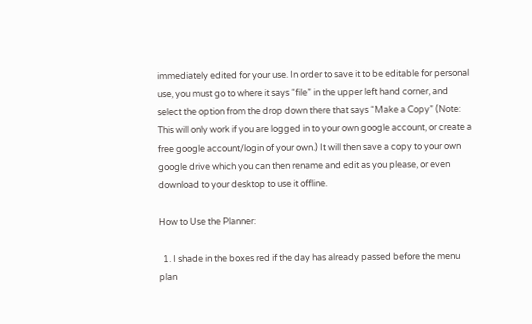immediately edited for your use. In order to save it to be editable for personal use, you must go to where it says “file” in the upper left hand corner, and select the option from the drop down there that says “Make a Copy” (Note: This will only work if you are logged in to your own google account, or create a free google account/login of your own.) It will then save a copy to your own google drive which you can then rename and edit as you please, or even download to your desktop to use it offline.

How to Use the Planner:

  1. I shade in the boxes red if the day has already passed before the menu plan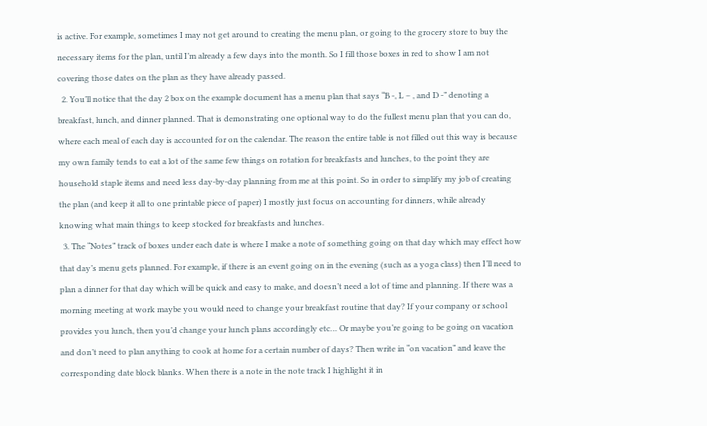is active. For example, sometimes I may not get around to creating the menu plan, or going to the grocery store to buy the necessary items for the plan, until I’m already a few days into the month. So I fill those boxes in red to show I am not covering those dates on the plan as they have already passed.
  2. You’ll notice that the day 2 box on the example document has a menu plan that says “B -, L – , and D -” denoting a breakfast, lunch, and dinner planned. That is demonstrating one optional way to do the fullest menu plan that you can do, where each meal of each day is accounted for on the calendar. The reason the entire table is not filled out this way is because my own family tends to eat a lot of the same few things on rotation for breakfasts and lunches, to the point they are household staple items and need less day-by-day planning from me at this point. So in order to simplify my job of creating the plan (and keep it all to one printable piece of paper) I mostly just focus on accounting for dinners, while already knowing what main things to keep stocked for breakfasts and lunches.
  3. The “Notes” track of boxes under each date is where I make a note of something going on that day which may effect how that day’s menu gets planned. For example, if there is an event going on in the evening (such as a yoga class) then I’ll need to plan a dinner for that day which will be quick and easy to make, and doesn’t need a lot of time and planning. If there was a morning meeting at work maybe you would need to change your breakfast routine that day? If your company or school provides you lunch, then you’d change your lunch plans accordingly etc… Or maybe you’re going to be going on vacation and don’t need to plan anything to cook at home for a certain number of days? Then write in “on vacation” and leave the corresponding date block blanks. When there is a note in the note track I highlight it in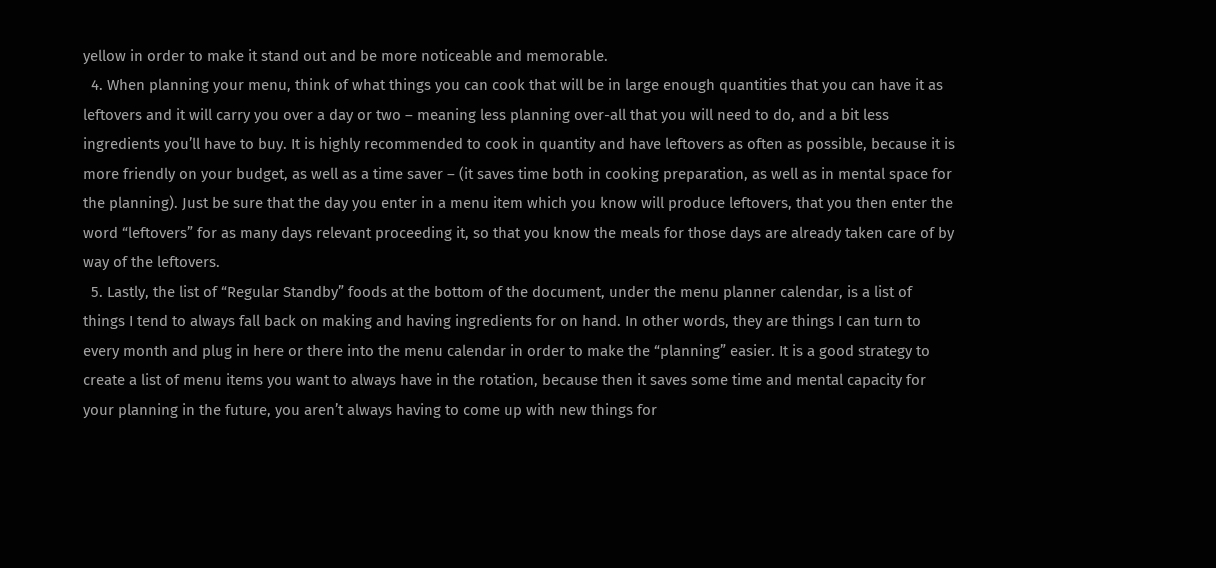yellow in order to make it stand out and be more noticeable and memorable.
  4. When planning your menu, think of what things you can cook that will be in large enough quantities that you can have it as leftovers and it will carry you over a day or two – meaning less planning over-all that you will need to do, and a bit less ingredients you’ll have to buy. It is highly recommended to cook in quantity and have leftovers as often as possible, because it is more friendly on your budget, as well as a time saver – (it saves time both in cooking preparation, as well as in mental space for the planning). Just be sure that the day you enter in a menu item which you know will produce leftovers, that you then enter the word “leftovers” for as many days relevant proceeding it, so that you know the meals for those days are already taken care of by way of the leftovers.
  5. Lastly, the list of “Regular Standby” foods at the bottom of the document, under the menu planner calendar, is a list of things I tend to always fall back on making and having ingredients for on hand. In other words, they are things I can turn to every month and plug in here or there into the menu calendar in order to make the “planning” easier. It is a good strategy to create a list of menu items you want to always have in the rotation, because then it saves some time and mental capacity for your planning in the future, you aren’t always having to come up with new things for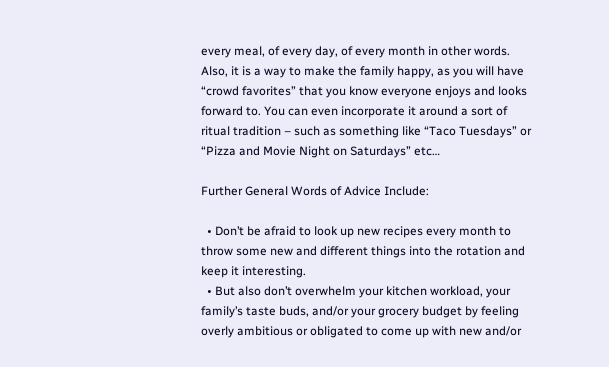every meal, of every day, of every month in other words. Also, it is a way to make the family happy, as you will have “crowd favorites” that you know everyone enjoys and looks forward to. You can even incorporate it around a sort of ritual tradition – such as something like “Taco Tuesdays” or “Pizza and Movie Night on Saturdays” etc…

Further General Words of Advice Include:

  • Don’t be afraid to look up new recipes every month to throw some new and different things into the rotation and keep it interesting.
  • But also don’t overwhelm your kitchen workload, your family’s taste buds, and/or your grocery budget by feeling overly ambitious or obligated to come up with new and/or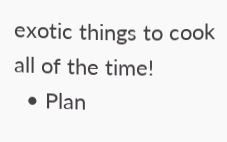exotic things to cook all of the time!
  • Plan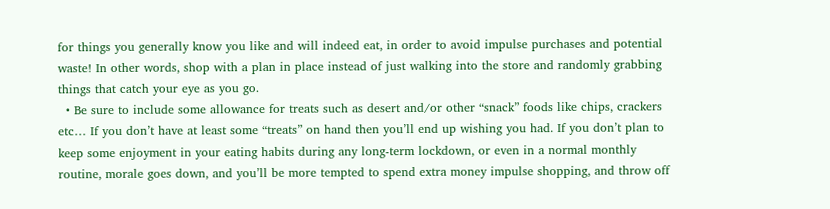for things you generally know you like and will indeed eat, in order to avoid impulse purchases and potential waste! In other words, shop with a plan in place instead of just walking into the store and randomly grabbing things that catch your eye as you go.
  • Be sure to include some allowance for treats such as desert and/or other “snack” foods like chips, crackers etc… If you don’t have at least some “treats” on hand then you’ll end up wishing you had. If you don’t plan to keep some enjoyment in your eating habits during any long-term lockdown, or even in a normal monthly routine, morale goes down, and you’ll be more tempted to spend extra money impulse shopping, and throw off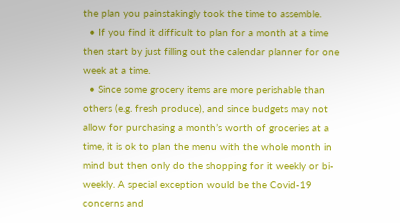the plan you painstakingly took the time to assemble.
  • If you find it difficult to plan for a month at a time then start by just filling out the calendar planner for one week at a time.
  • Since some grocery items are more perishable than others (e.g. fresh produce), and since budgets may not allow for purchasing a month’s worth of groceries at a time, it is ok to plan the menu with the whole month in mind but then only do the shopping for it weekly or bi-weekly. A special exception would be the Covid-19 concerns and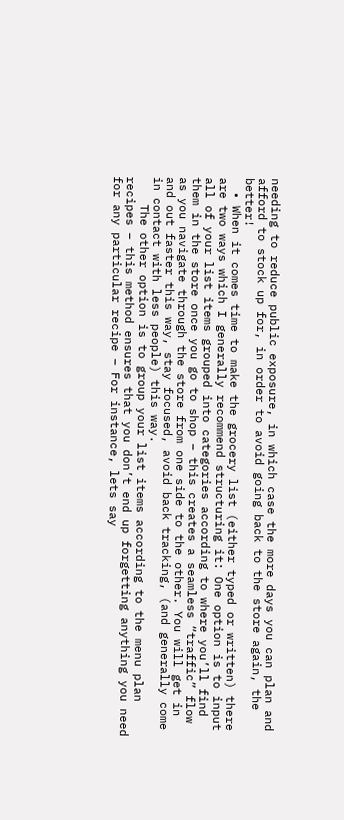needing to reduce public exposure, in which case the more days you can plan and afford to stock up for, in order to avoid going back to the store again, the better!
  • When it comes time to make the grocery list (either typed or written) there are two ways which I generally recommend structuring it: One option is to input all of your list items grouped into categories according to where you’ll find them in the store once you go to shop – this creates a seamless “traffic” flow as you navigate through the store from one side to the other. You will get in and out faster this way, stay focused, avoid back tracking, (and generally come in contact with less people) this way.
    The other option is to group your list items according to the menu plan recipes – this method ensures that you don’t end up forgetting anything you need for any particular recipe – For instance, lets say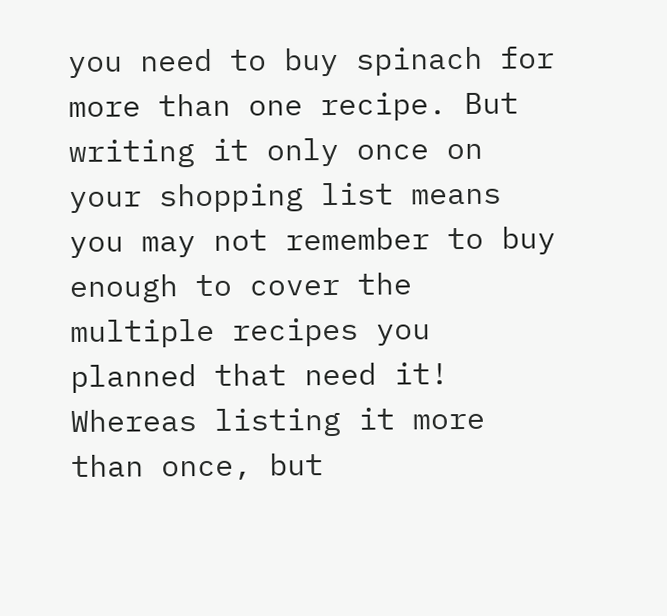you need to buy spinach for more than one recipe. But writing it only once on your shopping list means you may not remember to buy enough to cover the multiple recipes you planned that need it! Whereas listing it more than once, but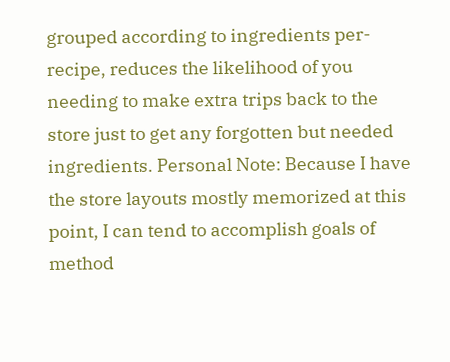grouped according to ingredients per-recipe, reduces the likelihood of you needing to make extra trips back to the store just to get any forgotten but needed ingredients. Personal Note: Because I have the store layouts mostly memorized at this point, I can tend to accomplish goals of method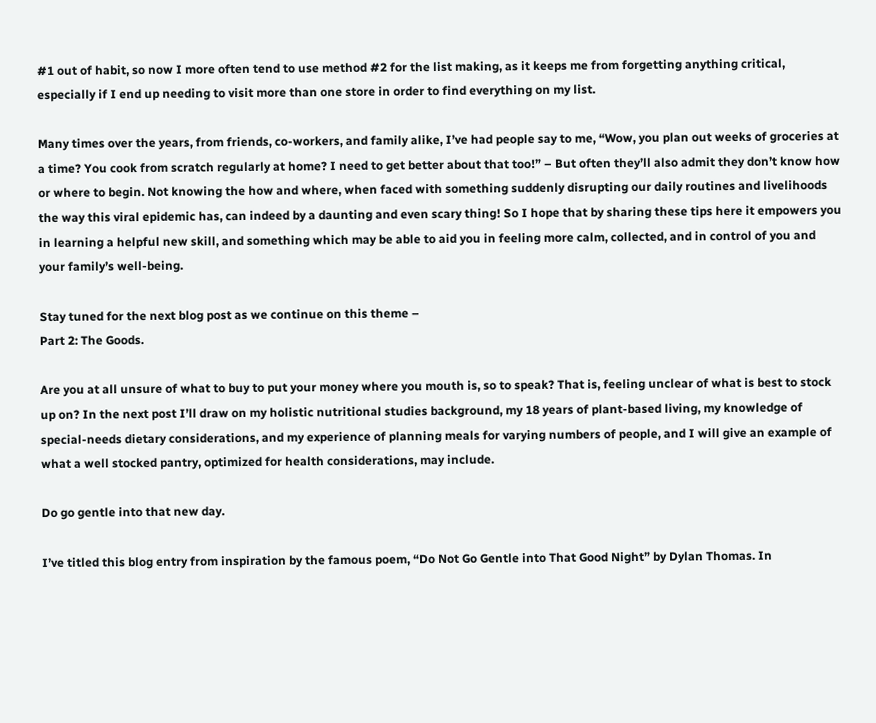#1 out of habit, so now I more often tend to use method #2 for the list making, as it keeps me from forgetting anything critical, especially if I end up needing to visit more than one store in order to find everything on my list.

Many times over the years, from friends, co-workers, and family alike, I’ve had people say to me, “Wow, you plan out weeks of groceries at a time? You cook from scratch regularly at home? I need to get better about that too!” – But often they’ll also admit they don’t know how or where to begin. Not knowing the how and where, when faced with something suddenly disrupting our daily routines and livelihoods the way this viral epidemic has, can indeed by a daunting and even scary thing! So I hope that by sharing these tips here it empowers you in learning a helpful new skill, and something which may be able to aid you in feeling more calm, collected, and in control of you and your family’s well-being.

Stay tuned for the next blog post as we continue on this theme –
Part 2: The Goods.

Are you at all unsure of what to buy to put your money where you mouth is, so to speak? That is, feeling unclear of what is best to stock up on? In the next post I’ll draw on my holistic nutritional studies background, my 18 years of plant-based living, my knowledge of special-needs dietary considerations, and my experience of planning meals for varying numbers of people, and I will give an example of what a well stocked pantry, optimized for health considerations, may include.

Do go gentle into that new day.

I’ve titled this blog entry from inspiration by the famous poem, “Do Not Go Gentle into That Good Night” by Dylan Thomas. In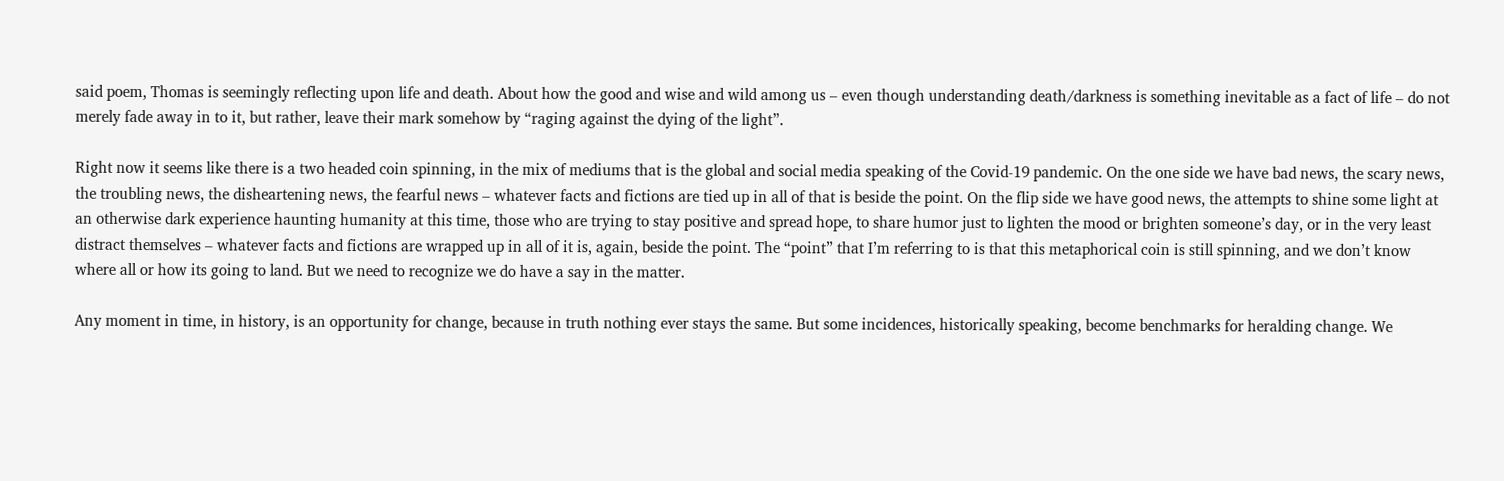said poem, Thomas is seemingly reflecting upon life and death. About how the good and wise and wild among us – even though understanding death/darkness is something inevitable as a fact of life – do not merely fade away in to it, but rather, leave their mark somehow by “raging against the dying of the light”.

Right now it seems like there is a two headed coin spinning, in the mix of mediums that is the global and social media speaking of the Covid-19 pandemic. On the one side we have bad news, the scary news, the troubling news, the disheartening news, the fearful news – whatever facts and fictions are tied up in all of that is beside the point. On the flip side we have good news, the attempts to shine some light at an otherwise dark experience haunting humanity at this time, those who are trying to stay positive and spread hope, to share humor just to lighten the mood or brighten someone’s day, or in the very least distract themselves – whatever facts and fictions are wrapped up in all of it is, again, beside the point. The “point” that I’m referring to is that this metaphorical coin is still spinning, and we don’t know where all or how its going to land. But we need to recognize we do have a say in the matter.

Any moment in time, in history, is an opportunity for change, because in truth nothing ever stays the same. But some incidences, historically speaking, become benchmarks for heralding change. We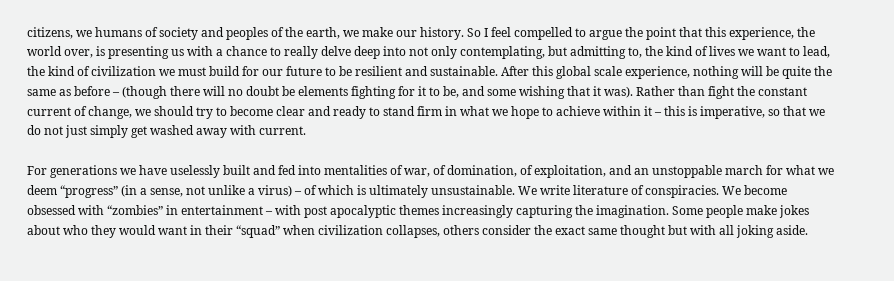citizens, we humans of society and peoples of the earth, we make our history. So I feel compelled to argue the point that this experience, the world over, is presenting us with a chance to really delve deep into not only contemplating, but admitting to, the kind of lives we want to lead, the kind of civilization we must build for our future to be resilient and sustainable. After this global scale experience, nothing will be quite the same as before – (though there will no doubt be elements fighting for it to be, and some wishing that it was). Rather than fight the constant current of change, we should try to become clear and ready to stand firm in what we hope to achieve within it – this is imperative, so that we do not just simply get washed away with current.

For generations we have uselessly built and fed into mentalities of war, of domination, of exploitation, and an unstoppable march for what we deem “progress” (in a sense, not unlike a virus) – of which is ultimately unsustainable. We write literature of conspiracies. We become obsessed with “zombies” in entertainment – with post apocalyptic themes increasingly capturing the imagination. Some people make jokes about who they would want in their “squad” when civilization collapses, others consider the exact same thought but with all joking aside.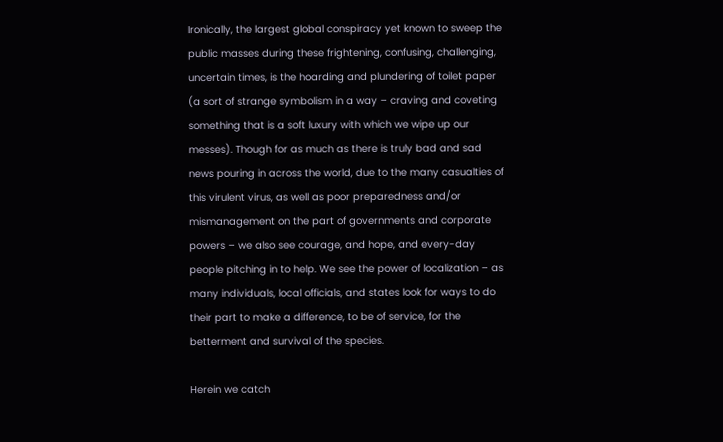Ironically, the largest global conspiracy yet known to sweep the public masses during these frightening, confusing, challenging, uncertain times, is the hoarding and plundering of toilet paper (a sort of strange symbolism in a way – craving and coveting something that is a soft luxury with which we wipe up our messes). Though for as much as there is truly bad and sad news pouring in across the world, due to the many casualties of this virulent virus, as well as poor preparedness and/or mismanagement on the part of governments and corporate powers – we also see courage, and hope, and every-day people pitching in to help. We see the power of localization – as many individuals, local officials, and states look for ways to do their part to make a difference, to be of service, for the betterment and survival of the species.

Herein we catch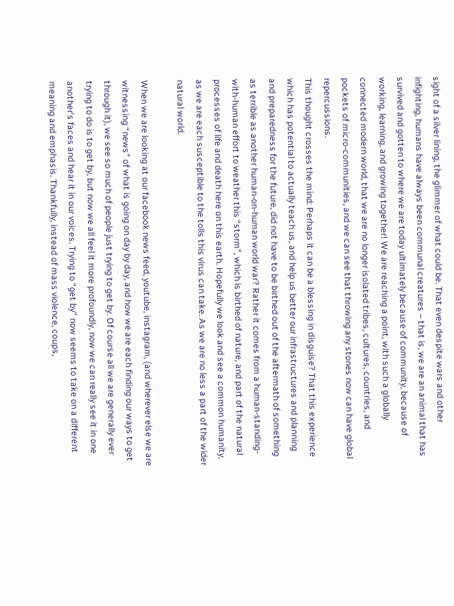sight of a silver lining, the glimmer of what could be. That even despite wars and other infighting, humans have always been communal creatures – that is, we are an animal that has survived and gotten to where we are today ultimately because of community, because of working, learning, and growing together! We are reaching a point, with such a globally connected modern world, that we are no longer isolated tribes, cultures, countries, and pockets of micro-communities, and we can see that throwing any stones now can have global repercussions.
This thought crosses the mind: Perhaps it can be a blessing in disguise? That this experience which has potential to actually teach us, and help us better our infrastructures and planning and preparedness for the future, did not have to be birthed out of the aftermath of something as terrible as another human-on-human world war? Rather it comes from a human-standing-with-human effort to weather this “storm”, which is birthed of nature, and part of the natural processes of life and death here on this earth. Hopefully we look and see a common humanity, as we are each susceptible to the tolls this virus can take. As we are no less a part of the wider natural world.

When we are looking at our facebook news feed, youtube, instagram, (and wherever else we are witnessing “news” of what is going on day by day, and how we are each finding our ways to get through it), we see so much of people just trying to get by. Of course all we are generally ever trying to do is to get by, but now we all feel it more profoundly, now we can really see it in one another’s faces and hear it in our voices. Trying to “get by” now seems to take on a different meaning and emphasis. Thankfully, instead of mass violence, coups,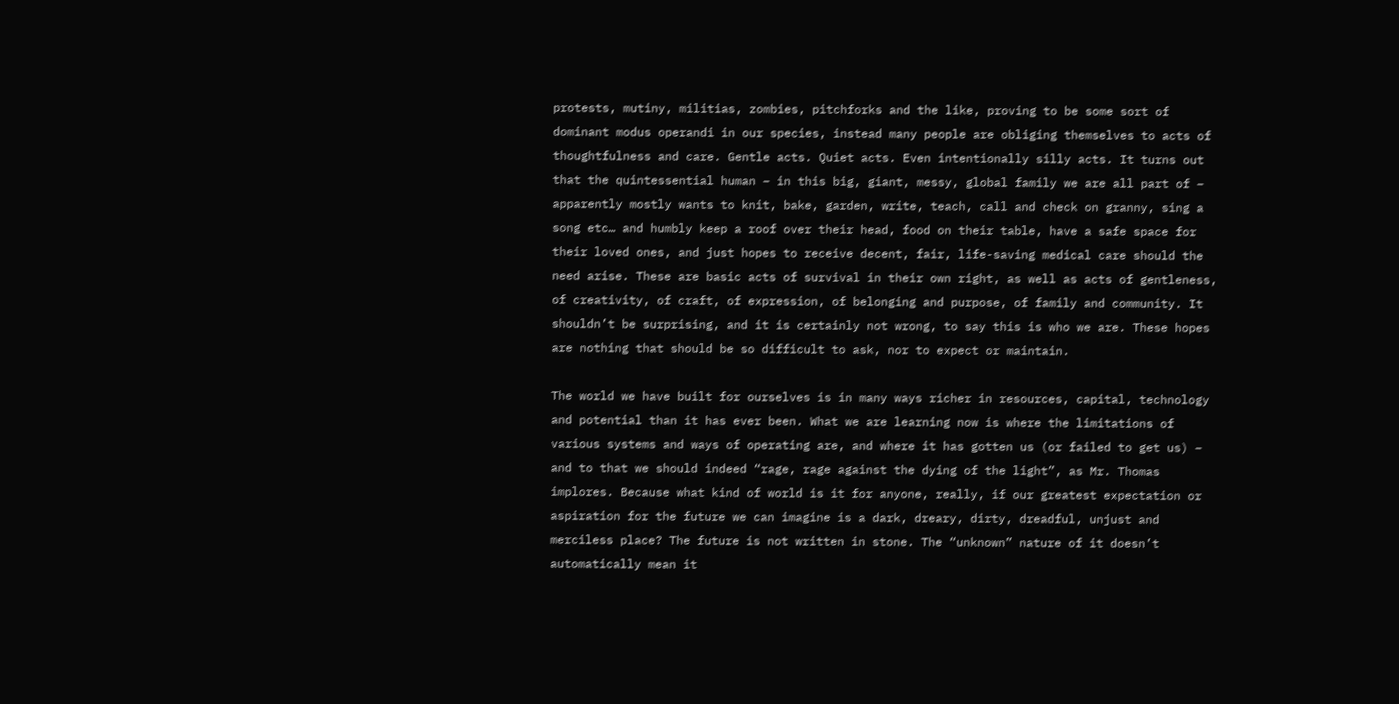protests, mutiny, militias, zombies, pitchforks and the like, proving to be some sort of dominant modus operandi in our species, instead many people are obliging themselves to acts of thoughtfulness and care. Gentle acts. Quiet acts. Even intentionally silly acts. It turns out that the quintessential human – in this big, giant, messy, global family we are all part of – apparently mostly wants to knit, bake, garden, write, teach, call and check on granny, sing a song etc… and humbly keep a roof over their head, food on their table, have a safe space for their loved ones, and just hopes to receive decent, fair, life-saving medical care should the need arise. These are basic acts of survival in their own right, as well as acts of gentleness, of creativity, of craft, of expression, of belonging and purpose, of family and community. It shouldn’t be surprising, and it is certainly not wrong, to say this is who we are. These hopes are nothing that should be so difficult to ask, nor to expect or maintain.

The world we have built for ourselves is in many ways richer in resources, capital, technology and potential than it has ever been. What we are learning now is where the limitations of various systems and ways of operating are, and where it has gotten us (or failed to get us) – and to that we should indeed “rage, rage against the dying of the light”, as Mr. Thomas implores. Because what kind of world is it for anyone, really, if our greatest expectation or aspiration for the future we can imagine is a dark, dreary, dirty, dreadful, unjust and merciless place? The future is not written in stone. The “unknown” nature of it doesn’t automatically mean it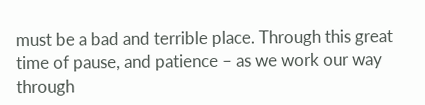must be a bad and terrible place. Through this great time of pause, and patience – as we work our way through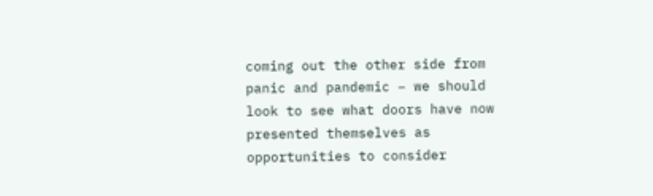coming out the other side from panic and pandemic – we should look to see what doors have now presented themselves as opportunities to consider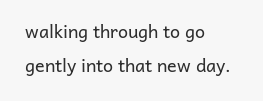walking through to go gently into that new day.